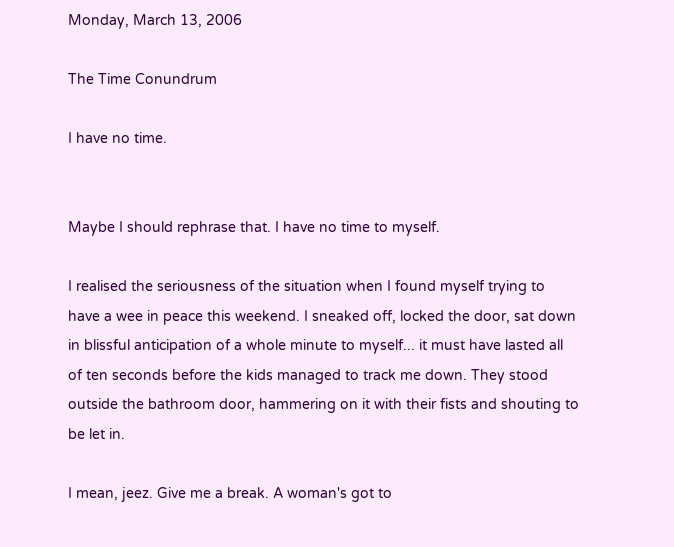Monday, March 13, 2006

The Time Conundrum

I have no time.


Maybe I should rephrase that. I have no time to myself.

I realised the seriousness of the situation when I found myself trying to have a wee in peace this weekend. I sneaked off, locked the door, sat down in blissful anticipation of a whole minute to myself... it must have lasted all of ten seconds before the kids managed to track me down. They stood outside the bathroom door, hammering on it with their fists and shouting to be let in.

I mean, jeez. Give me a break. A woman's got to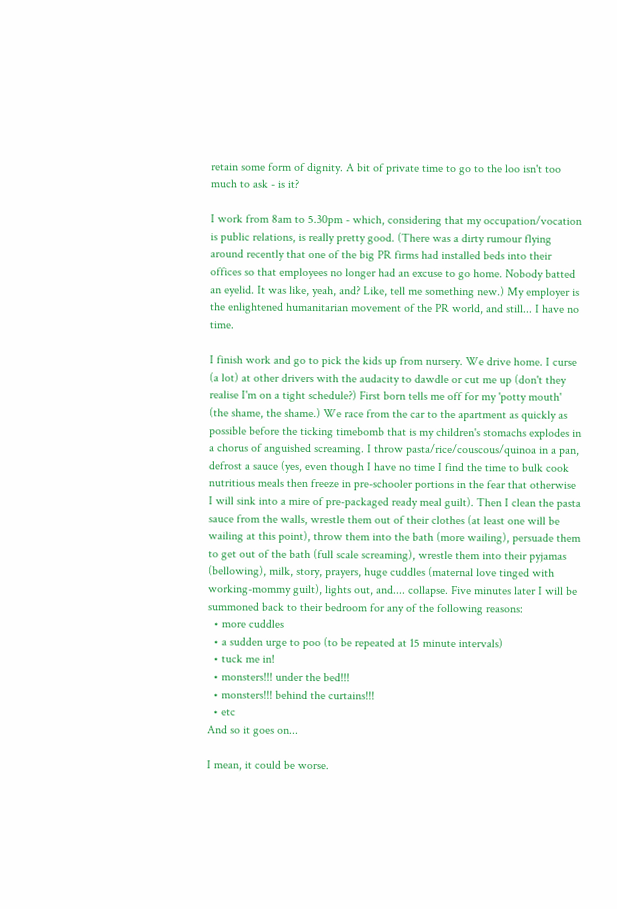retain some form of dignity. A bit of private time to go to the loo isn't too much to ask - is it?

I work from 8am to 5.30pm - which, considering that my occupation/vocation is public relations, is really pretty good. (There was a dirty rumour flying around recently that one of the big PR firms had installed beds into their offices so that employees no longer had an excuse to go home. Nobody batted an eyelid. It was like, yeah, and? Like, tell me something new.) My employer is the enlightened humanitarian movement of the PR world, and still... I have no time.

I finish work and go to pick the kids up from nursery. We drive home. I curse (a lot) at other drivers with the audacity to dawdle or cut me up (don't they realise I'm on a tight schedule?) First born tells me off for my 'potty mouth' (the shame, the shame.) We race from the car to the apartment as quickly as possible before the ticking timebomb that is my children's stomachs explodes in a chorus of anguished screaming. I throw pasta/rice/couscous/quinoa in a pan, defrost a sauce (yes, even though I have no time I find the time to bulk cook nutritious meals then freeze in pre-schooler portions in the fear that otherwise I will sink into a mire of pre-packaged ready meal guilt). Then I clean the pasta sauce from the walls, wrestle them out of their clothes (at least one will be wailing at this point), throw them into the bath (more wailing), persuade them to get out of the bath (full scale screaming), wrestle them into their pyjamas (bellowing), milk, story, prayers, huge cuddles (maternal love tinged with working-mommy guilt), lights out, and.... collapse. Five minutes later I will be summoned back to their bedroom for any of the following reasons:
  • more cuddles
  • a sudden urge to poo (to be repeated at 15 minute intervals)
  • tuck me in!
  • monsters!!! under the bed!!!
  • monsters!!! behind the curtains!!!
  • etc
And so it goes on...

I mean, it could be worse.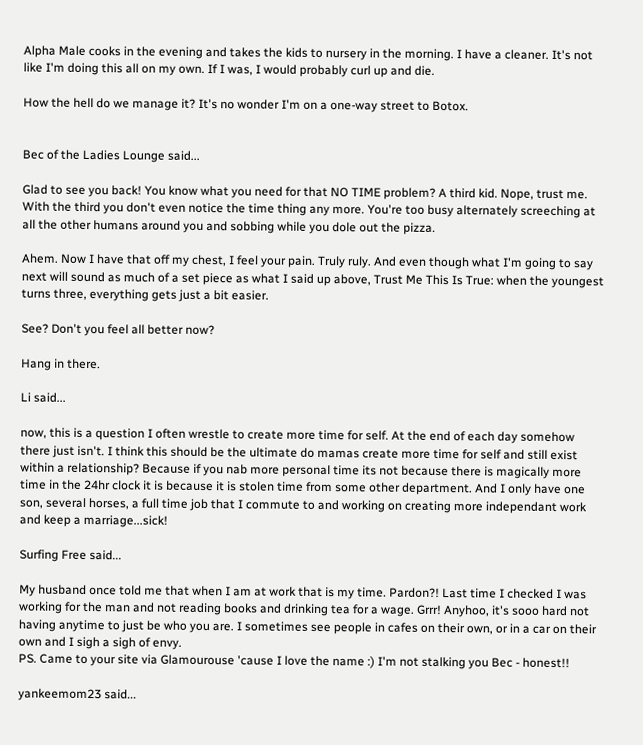Alpha Male cooks in the evening and takes the kids to nursery in the morning. I have a cleaner. It's not like I'm doing this all on my own. If I was, I would probably curl up and die.

How the hell do we manage it? It's no wonder I'm on a one-way street to Botox.


Bec of the Ladies Lounge said...

Glad to see you back! You know what you need for that NO TIME problem? A third kid. Nope, trust me. With the third you don't even notice the time thing any more. You're too busy alternately screeching at all the other humans around you and sobbing while you dole out the pizza.

Ahem. Now I have that off my chest, I feel your pain. Truly ruly. And even though what I'm going to say next will sound as much of a set piece as what I said up above, Trust Me This Is True: when the youngest turns three, everything gets just a bit easier.

See? Don't you feel all better now?

Hang in there.

Li said...

now, this is a question I often wrestle to create more time for self. At the end of each day somehow there just isn't. I think this should be the ultimate do mamas create more time for self and still exist within a relationship? Because if you nab more personal time its not because there is magically more time in the 24hr clock it is because it is stolen time from some other department. And I only have one son, several horses, a full time job that I commute to and working on creating more independant work and keep a marriage...sick!

Surfing Free said...

My husband once told me that when I am at work that is my time. Pardon?! Last time I checked I was working for the man and not reading books and drinking tea for a wage. Grrr! Anyhoo, it's sooo hard not having anytime to just be who you are. I sometimes see people in cafes on their own, or in a car on their own and I sigh a sigh of envy.
PS. Came to your site via Glamourouse 'cause I love the name :) I'm not stalking you Bec - honest!!

yankeemom23 said...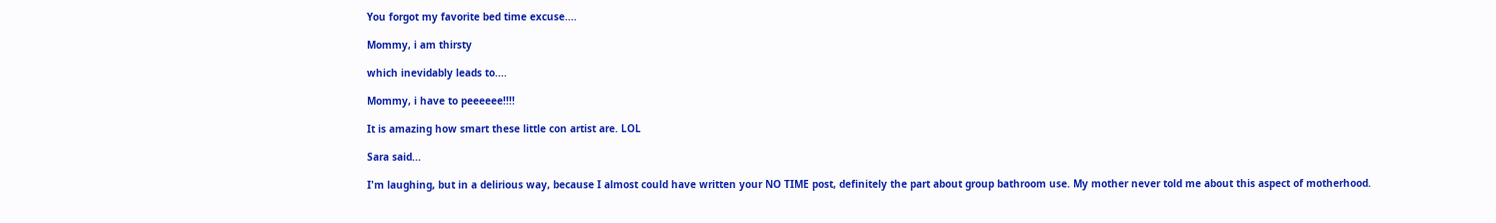You forgot my favorite bed time excuse....

Mommy, i am thirsty

which inevidably leads to....

Mommy, i have to peeeeee!!!!

It is amazing how smart these little con artist are. LOL

Sara said...

I'm laughing, but in a delirious way, because I almost could have written your NO TIME post, definitely the part about group bathroom use. My mother never told me about this aspect of motherhood.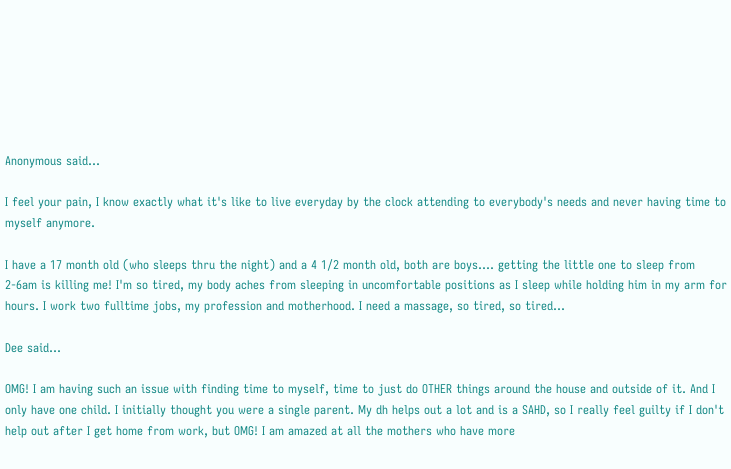Anonymous said...

I feel your pain, I know exactly what it's like to live everyday by the clock attending to everybody's needs and never having time to myself anymore.

I have a 17 month old (who sleeps thru the night) and a 4 1/2 month old, both are boys.... getting the little one to sleep from 2-6am is killing me! I'm so tired, my body aches from sleeping in uncomfortable positions as I sleep while holding him in my arm for hours. I work two fulltime jobs, my profession and motherhood. I need a massage, so tired, so tired...

Dee said...

OMG! I am having such an issue with finding time to myself, time to just do OTHER things around the house and outside of it. And I only have one child. I initially thought you were a single parent. My dh helps out a lot and is a SAHD, so I really feel guilty if I don't help out after I get home from work, but OMG! I am amazed at all the mothers who have more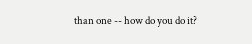than one -- how do you do it?